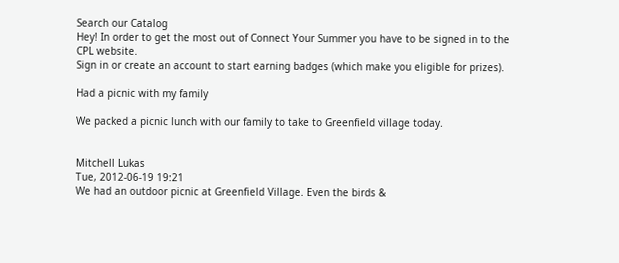Search our Catalog
Hey! In order to get the most out of Connect Your Summer you have to be signed in to the CPL website.
Sign in or create an account to start earning badges (which make you eligible for prizes).

Had a picnic with my family

We packed a picnic lunch with our family to take to Greenfield village today.


Mitchell Lukas
Tue, 2012-06-19 19:21
We had an outdoor picnic at Greenfield Village. Even the birds &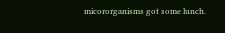micororganisms got some lunch.